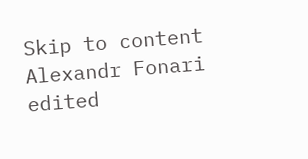Skip to content
Alexandr Fonari edited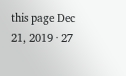this page Dec 21, 2019 · 27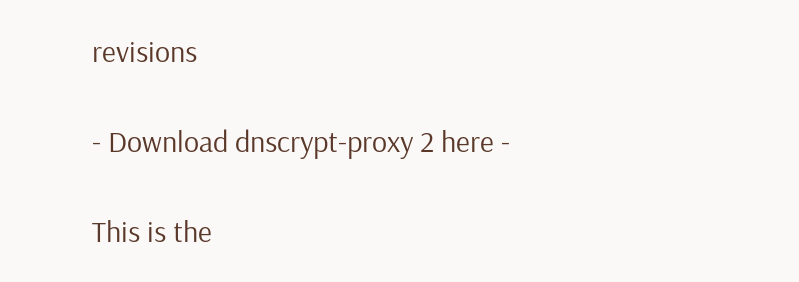revisions

- Download dnscrypt-proxy 2 here -

This is the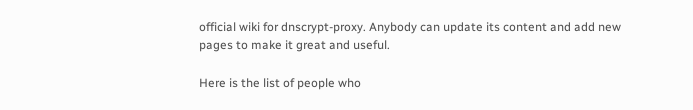official wiki for dnscrypt-proxy. Anybody can update its content and add new pages to make it great and useful.

Here is the list of people who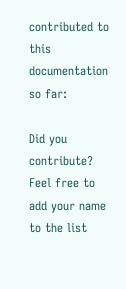contributed to this documentation so far:

Did you contribute? Feel free to add your name to the list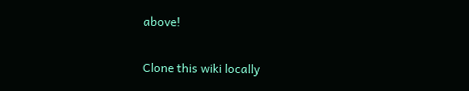above!

Clone this wiki locally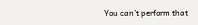You can’t perform that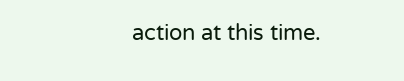action at this time.